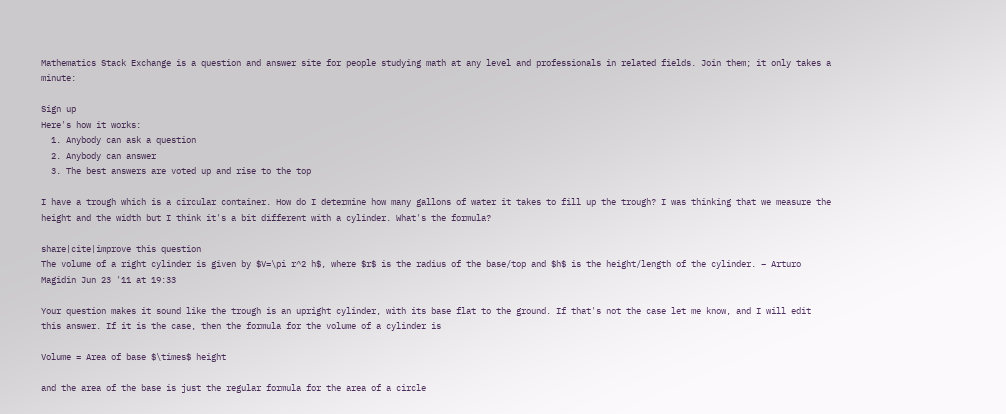Mathematics Stack Exchange is a question and answer site for people studying math at any level and professionals in related fields. Join them; it only takes a minute:

Sign up
Here's how it works:
  1. Anybody can ask a question
  2. Anybody can answer
  3. The best answers are voted up and rise to the top

I have a trough which is a circular container. How do I determine how many gallons of water it takes to fill up the trough? I was thinking that we measure the height and the width but I think it's a bit different with a cylinder. What's the formula?

share|cite|improve this question
The volume of a right cylinder is given by $V=\pi r^2 h$, where $r$ is the radius of the base/top and $h$ is the height/length of the cylinder. – Arturo Magidin Jun 23 '11 at 19:33

Your question makes it sound like the trough is an upright cylinder, with its base flat to the ground. If that's not the case let me know, and I will edit this answer. If it is the case, then the formula for the volume of a cylinder is

Volume = Area of base $\times$ height

and the area of the base is just the regular formula for the area of a circle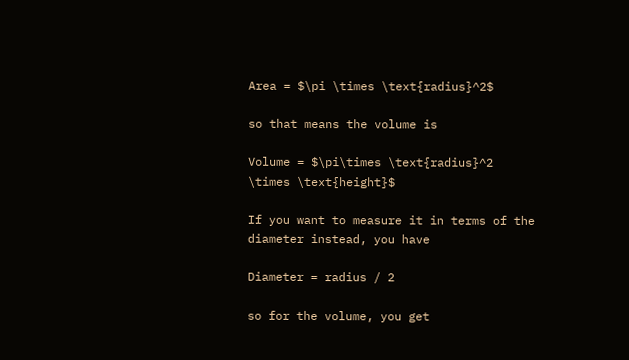Area = $\pi \times \text{radius}^2$

so that means the volume is

Volume = $\pi\times \text{radius}^2 \times \text{height}$

If you want to measure it in terms of the diameter instead, you have

Diameter = radius / 2

so for the volume, you get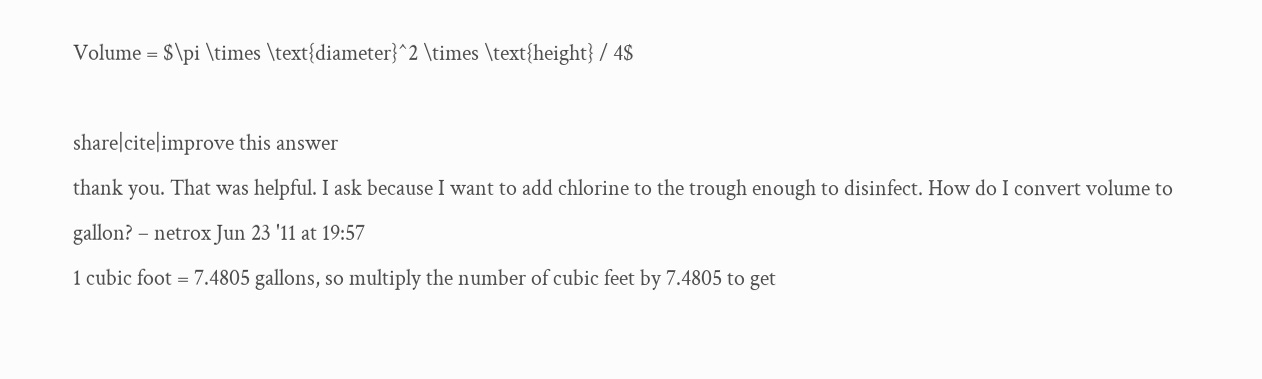Volume = $\pi \times \text{diameter}^2 \times \text{height} / 4$

share|cite|improve this answer
thank you. That was helpful. I ask because I want to add chlorine to the trough enough to disinfect. How do I convert volume to gallon? – netrox Jun 23 '11 at 19:57
1 cubic foot = 7.4805 gallons, so multiply the number of cubic feet by 7.4805 to get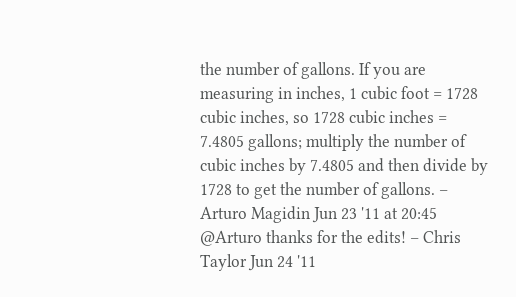the number of gallons. If you are measuring in inches, 1 cubic foot = 1728 cubic inches, so 1728 cubic inches = 7.4805 gallons; multiply the number of cubic inches by 7.4805 and then divide by 1728 to get the number of gallons. – Arturo Magidin Jun 23 '11 at 20:45
@Arturo thanks for the edits! – Chris Taylor Jun 24 '11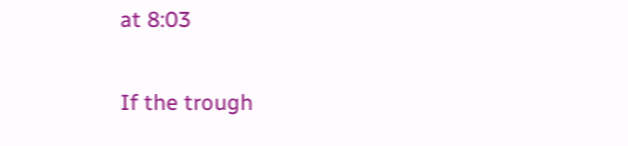at 8:03

If the trough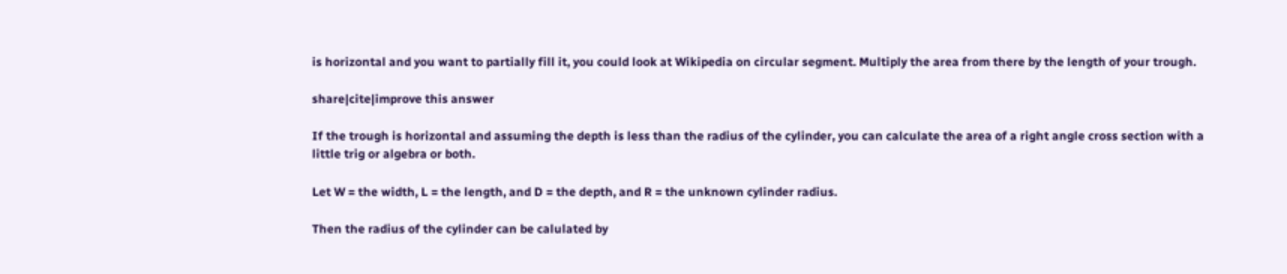is horizontal and you want to partially fill it, you could look at Wikipedia on circular segment. Multiply the area from there by the length of your trough.

share|cite|improve this answer

If the trough is horizontal and assuming the depth is less than the radius of the cylinder, you can calculate the area of a right angle cross section with a little trig or algebra or both.

Let W = the width, L = the length, and D = the depth, and R = the unknown cylinder radius.

Then the radius of the cylinder can be calulated by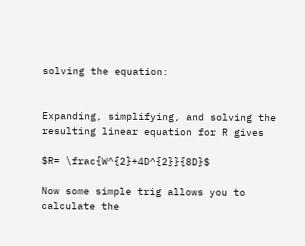solving the equation:


Expanding, simplifying, and solving the resulting linear equation for R gives

$R= \frac{W^{2}+4D^{2}}{8D}$

Now some simple trig allows you to calculate the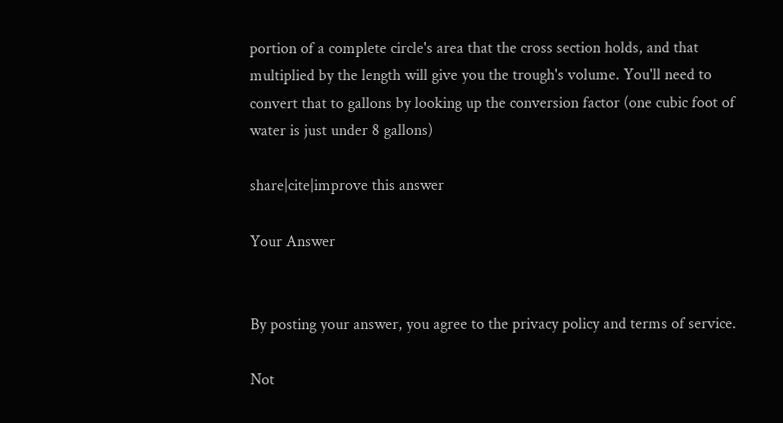portion of a complete circle's area that the cross section holds, and that multiplied by the length will give you the trough's volume. You'll need to convert that to gallons by looking up the conversion factor (one cubic foot of water is just under 8 gallons)

share|cite|improve this answer

Your Answer


By posting your answer, you agree to the privacy policy and terms of service.

Not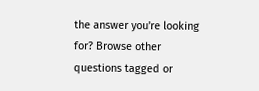the answer you're looking for? Browse other questions tagged or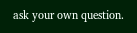ask your own question.